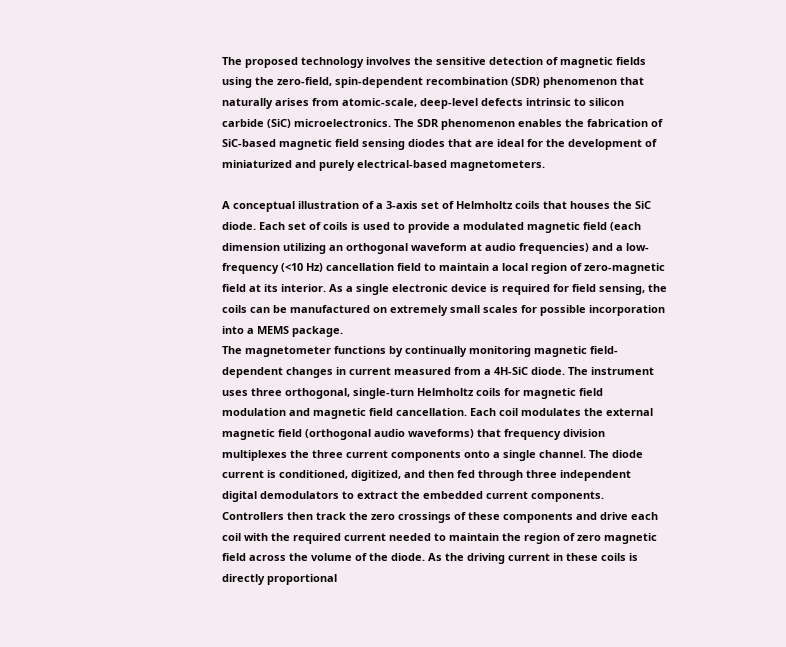The proposed technology involves the sensitive detection of magnetic fields using the zero-field, spin-dependent recombination (SDR) phenomenon that naturally arises from atomic-scale, deep-level defects intrinsic to silicon carbide (SiC) microelectronics. The SDR phenomenon enables the fabrication of SiC-based magnetic field sensing diodes that are ideal for the development of miniaturized and purely electrical-based magnetometers.

A conceptual illustration of a 3-axis set of Helmholtz coils that houses the SiC diode. Each set of coils is used to provide a modulated magnetic field (each dimension utilizing an orthogonal waveform at audio frequencies) and a low-frequency (<10 Hz) cancellation field to maintain a local region of zero-magnetic field at its interior. As a single electronic device is required for field sensing, the coils can be manufactured on extremely small scales for possible incorporation into a MEMS package.
The magnetometer functions by continually monitoring magnetic field-dependent changes in current measured from a 4H-SiC diode. The instrument uses three orthogonal, single-turn Helmholtz coils for magnetic field modulation and magnetic field cancellation. Each coil modulates the external magnetic field (orthogonal audio waveforms) that frequency division multiplexes the three current components onto a single channel. The diode current is conditioned, digitized, and then fed through three independent digital demodulators to extract the embedded current components. Controllers then track the zero crossings of these components and drive each coil with the required current needed to maintain the region of zero magnetic field across the volume of the diode. As the driving current in these coils is directly proportional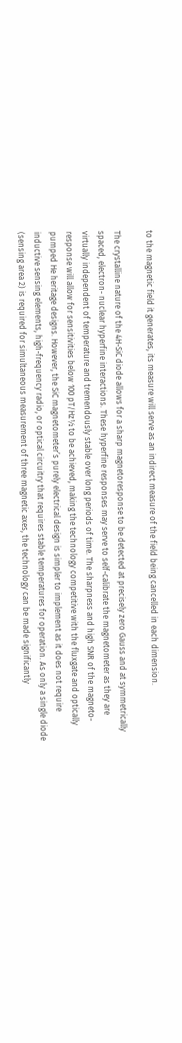to the magnetic field it generates, its measure will serve as an indirect measure of the field being cancelled in each dimension.

The crystalline nature of the 4H-SiC diode allows for a sharp magnetoresponse to be detected at precisely zero Gauss and at symmetrically spaced, electron- nuclear hyperfine interactions. These hyperfine responses may serve to self-calibrate the magnetometer as they are virtually independent of temperature and tremendously stable over long periods of time. The sharpness and high SNR of the magneto-response will allow for sensitivities below 100 pT/Hz½ to be achieved, making the technology competitive with the fluxgate and optically pumped He heritage designs. However, the SiC magnetometer’s purely electrical design is simpler to implement as it does not require inductive sensing elements, high-frequency radio, or optical circuitry that requires stable temperatures for operation. As only a single diode (sensing area 2) is required for simultaneous measurement of three magnetic axes, the technology can be made significantly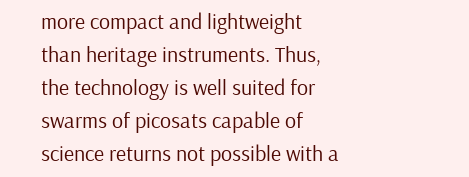more compact and lightweight than heritage instruments. Thus, the technology is well suited for swarms of picosats capable of science returns not possible with a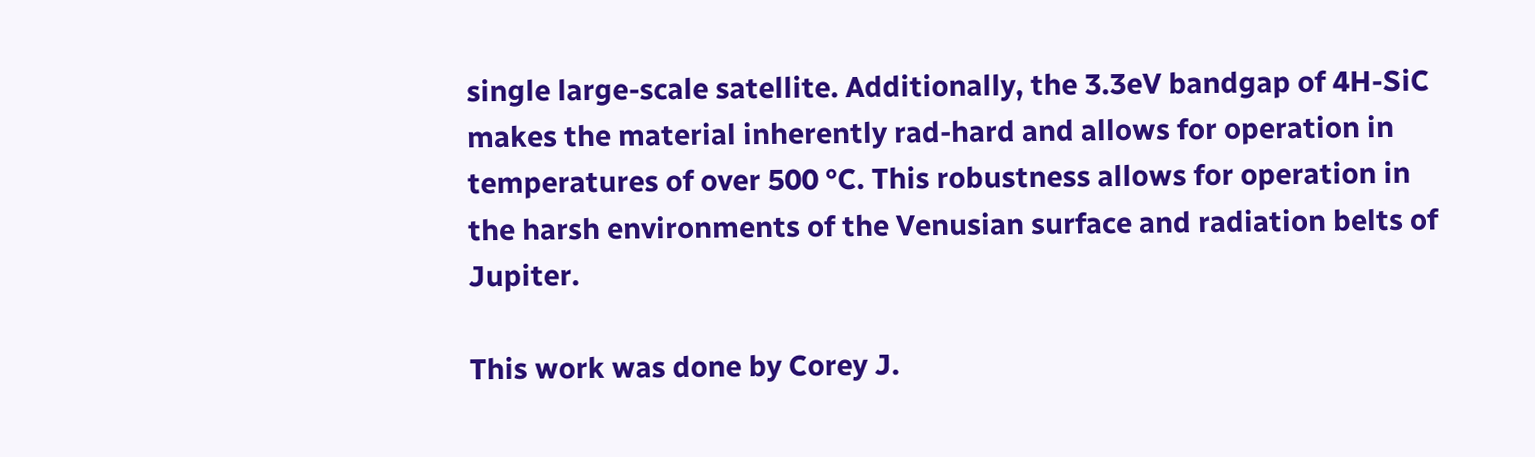single large-scale satellite. Additionally, the 3.3eV bandgap of 4H-SiC makes the material inherently rad-hard and allows for operation in temperatures of over 500 °C. This robustness allows for operation in the harsh environments of the Venusian surface and radiation belts of Jupiter.

This work was done by Corey J.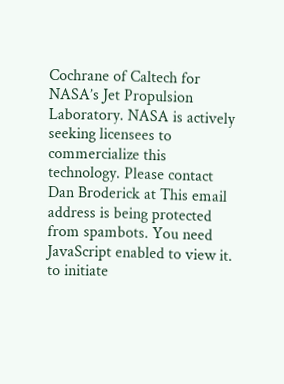Cochrane of Caltech for NASA’s Jet Propulsion Laboratory. NASA is actively seeking licensees to commercialize this technology. Please contact Dan Broderick at This email address is being protected from spambots. You need JavaScript enabled to view it. to initiate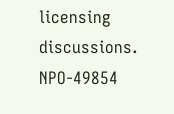licensing discussions. NPO-49854